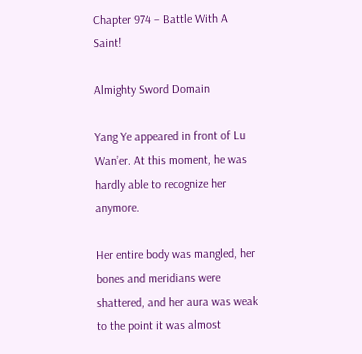Chapter 974 – Battle With A Saint!

Almighty Sword Domain

Yang Ye appeared in front of Lu Wan’er. At this moment, he was hardly able to recognize her anymore.

Her entire body was mangled, her bones and meridians were shattered, and her aura was weak to the point it was almost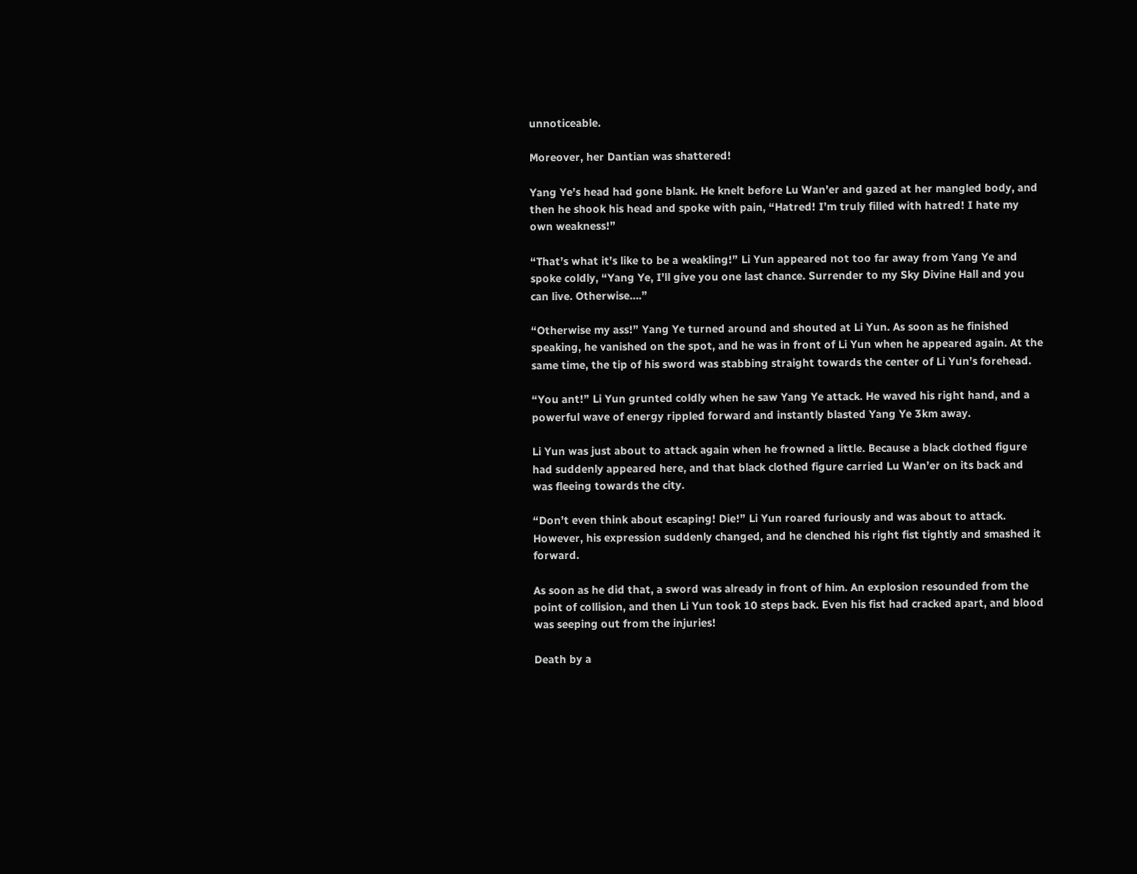unnoticeable.

Moreover, her Dantian was shattered!

Yang Ye’s head had gone blank. He knelt before Lu Wan’er and gazed at her mangled body, and then he shook his head and spoke with pain, “Hatred! I’m truly filled with hatred! I hate my own weakness!”

“That’s what it’s like to be a weakling!” Li Yun appeared not too far away from Yang Ye and spoke coldly, “Yang Ye, I’ll give you one last chance. Surrender to my Sky Divine Hall and you can live. Otherwise….”

“Otherwise my ass!” Yang Ye turned around and shouted at Li Yun. As soon as he finished speaking, he vanished on the spot, and he was in front of Li Yun when he appeared again. At the same time, the tip of his sword was stabbing straight towards the center of Li Yun’s forehead.

“You ant!” Li Yun grunted coldly when he saw Yang Ye attack. He waved his right hand, and a powerful wave of energy rippled forward and instantly blasted Yang Ye 3km away.

Li Yun was just about to attack again when he frowned a little. Because a black clothed figure had suddenly appeared here, and that black clothed figure carried Lu Wan’er on its back and was fleeing towards the city.

“Don’t even think about escaping! Die!” Li Yun roared furiously and was about to attack. However, his expression suddenly changed, and he clenched his right fist tightly and smashed it forward.

As soon as he did that, a sword was already in front of him. An explosion resounded from the point of collision, and then Li Yun took 10 steps back. Even his fist had cracked apart, and blood was seeping out from the injuries!

Death by a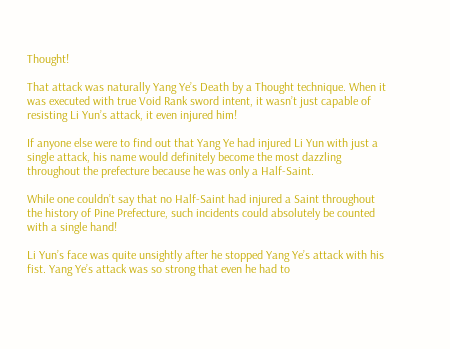Thought!

That attack was naturally Yang Ye’s Death by a Thought technique. When it was executed with true Void Rank sword intent, it wasn’t just capable of resisting Li Yun’s attack, it even injured him!

If anyone else were to find out that Yang Ye had injured Li Yun with just a single attack, his name would definitely become the most dazzling throughout the prefecture because he was only a Half-Saint.

While one couldn’t say that no Half-Saint had injured a Saint throughout the history of Pine Prefecture, such incidents could absolutely be counted with a single hand!

Li Yun’s face was quite unsightly after he stopped Yang Ye’s attack with his fist. Yang Ye’s attack was so strong that even he had to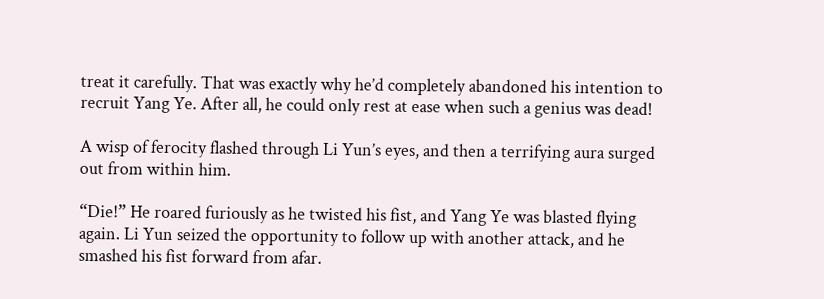treat it carefully. That was exactly why he’d completely abandoned his intention to recruit Yang Ye. After all, he could only rest at ease when such a genius was dead!

A wisp of ferocity flashed through Li Yun’s eyes, and then a terrifying aura surged out from within him.

“Die!” He roared furiously as he twisted his fist, and Yang Ye was blasted flying again. Li Yun seized the opportunity to follow up with another attack, and he smashed his fist forward from afar.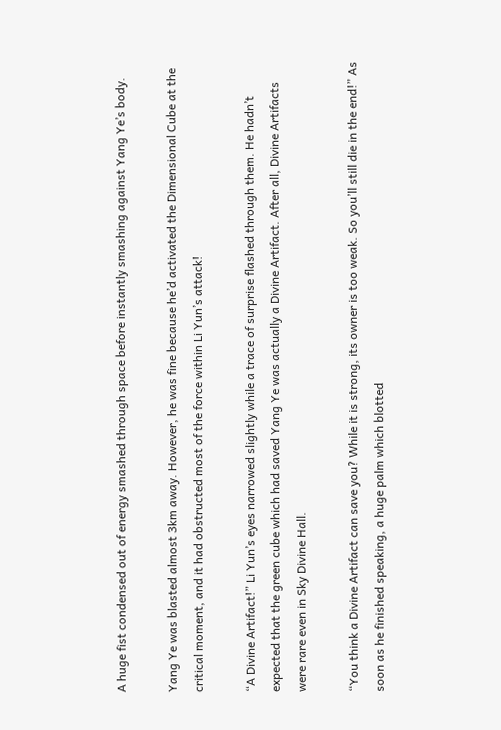A huge fist condensed out of energy smashed through space before instantly smashing against Yang Ye’s body.

Yang Ye was blasted almost 3km away. However, he was fine because he’d activated the Dimensional Cube at the critical moment, and it had obstructed most of the force within Li Yun’s attack!

“A Divine Artifact!” Li Yun’s eyes narrowed slightly while a trace of surprise flashed through them. He hadn’t expected that the green cube which had saved Yang Ye was actually a Divine Artifact. After all, Divine Artifacts were rare even in Sky Divine Hall.

“You think a Divine Artifact can save you? While it is strong, its owner is too weak. So you’ll still die in the end!” As soon as he finished speaking, a huge palm which blotted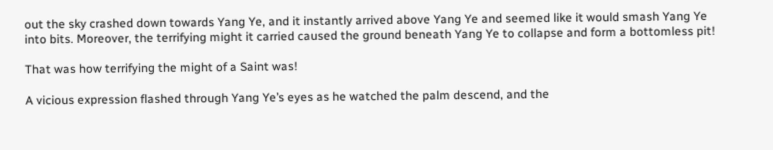out the sky crashed down towards Yang Ye, and it instantly arrived above Yang Ye and seemed like it would smash Yang Ye into bits. Moreover, the terrifying might it carried caused the ground beneath Yang Ye to collapse and form a bottomless pit!

That was how terrifying the might of a Saint was!

A vicious expression flashed through Yang Ye’s eyes as he watched the palm descend, and the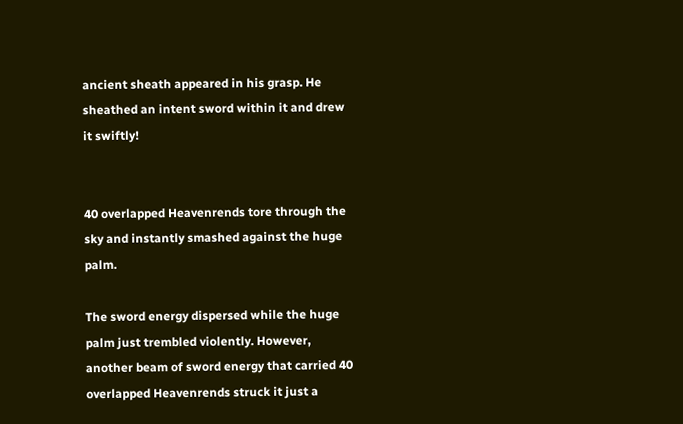ancient sheath appeared in his grasp. He sheathed an intent sword within it and drew it swiftly!


40 overlapped Heavenrends tore through the sky and instantly smashed against the huge palm.

The sword energy dispersed while the huge palm just trembled violently. However, another beam of sword energy that carried 40 overlapped Heavenrends struck it just a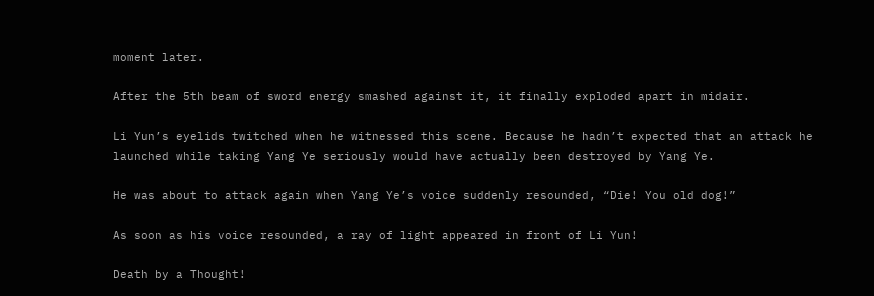moment later.

After the 5th beam of sword energy smashed against it, it finally exploded apart in midair.

Li Yun’s eyelids twitched when he witnessed this scene. Because he hadn’t expected that an attack he launched while taking Yang Ye seriously would have actually been destroyed by Yang Ye.

He was about to attack again when Yang Ye’s voice suddenly resounded, “Die! You old dog!”

As soon as his voice resounded, a ray of light appeared in front of Li Yun!

Death by a Thought!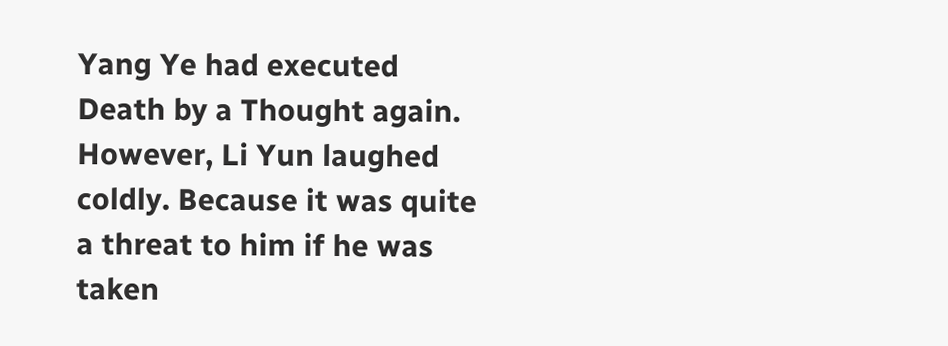Yang Ye had executed Death by a Thought again. However, Li Yun laughed coldly. Because it was quite a threat to him if he was taken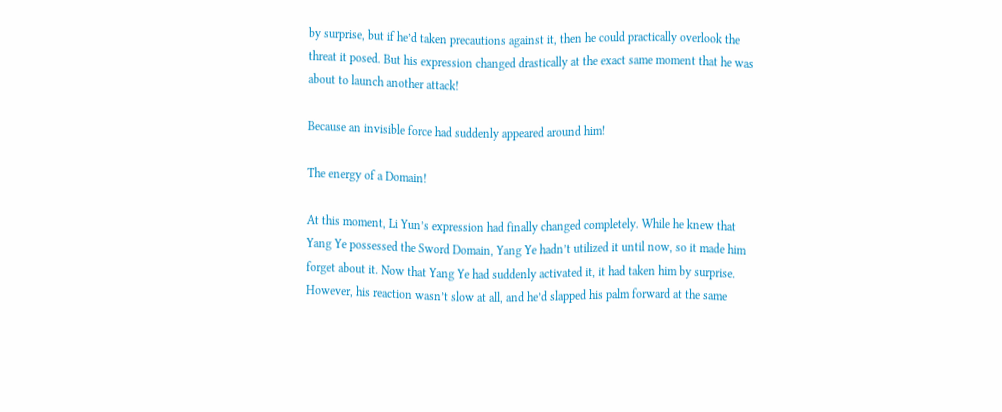by surprise, but if he’d taken precautions against it, then he could practically overlook the threat it posed. But his expression changed drastically at the exact same moment that he was about to launch another attack!

Because an invisible force had suddenly appeared around him!

The energy of a Domain!

At this moment, Li Yun’s expression had finally changed completely. While he knew that Yang Ye possessed the Sword Domain, Yang Ye hadn’t utilized it until now, so it made him forget about it. Now that Yang Ye had suddenly activated it, it had taken him by surprise. However, his reaction wasn’t slow at all, and he’d slapped his palm forward at the same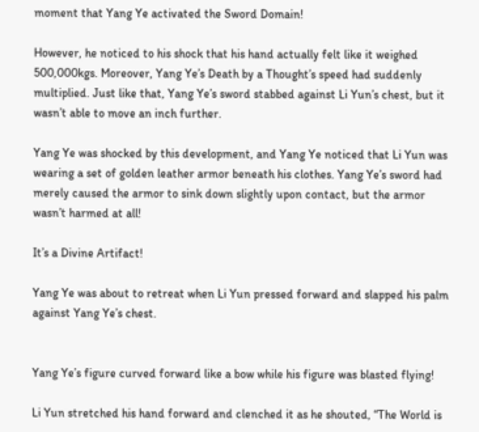moment that Yang Ye activated the Sword Domain!

However, he noticed to his shock that his hand actually felt like it weighed 500,000kgs. Moreover, Yang Ye’s Death by a Thought’s speed had suddenly multiplied. Just like that, Yang Ye’s sword stabbed against Li Yun’s chest, but it wasn’t able to move an inch further.

Yang Ye was shocked by this development, and Yang Ye noticed that Li Yun was wearing a set of golden leather armor beneath his clothes. Yang Ye’s sword had merely caused the armor to sink down slightly upon contact, but the armor wasn’t harmed at all!

It’s a Divine Artifact!

Yang Ye was about to retreat when Li Yun pressed forward and slapped his palm against Yang Ye’s chest.


Yang Ye’s figure curved forward like a bow while his figure was blasted flying!

Li Yun stretched his hand forward and clenched it as he shouted, “The World is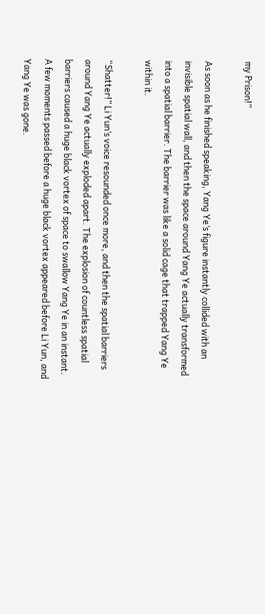my Prison!”

As soon as he finished speaking, Yang Ye’s figure instantly collided with an invisible spatial wall, and then the space around Yang Ye actually transformed into a spatial barrier. The barrier was like a solid cage that trapped Yang Ye within it.

“Shatter!” Li Yun’s voice resounded once more, and then the spatial barriers around Yang Ye actually exploded apart. The explosion of countless spatial barriers caused a huge black vortex of space to swallow Yang Ye in an instant. A few moments passed before a huge black vortex appeared before Li Yun, and Yang Ye was gone.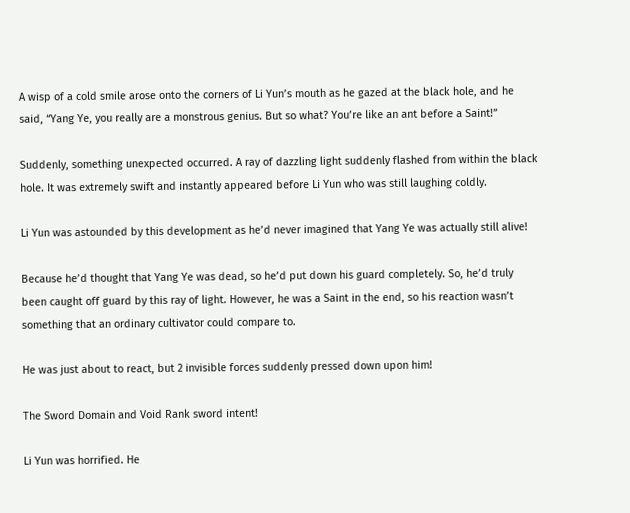A wisp of a cold smile arose onto the corners of Li Yun’s mouth as he gazed at the black hole, and he said, “Yang Ye, you really are a monstrous genius. But so what? You’re like an ant before a Saint!”

Suddenly, something unexpected occurred. A ray of dazzling light suddenly flashed from within the black hole. It was extremely swift and instantly appeared before Li Yun who was still laughing coldly.

Li Yun was astounded by this development as he’d never imagined that Yang Ye was actually still alive!

Because he’d thought that Yang Ye was dead, so he’d put down his guard completely. So, he’d truly been caught off guard by this ray of light. However, he was a Saint in the end, so his reaction wasn’t something that an ordinary cultivator could compare to.

He was just about to react, but 2 invisible forces suddenly pressed down upon him!

The Sword Domain and Void Rank sword intent!

Li Yun was horrified. He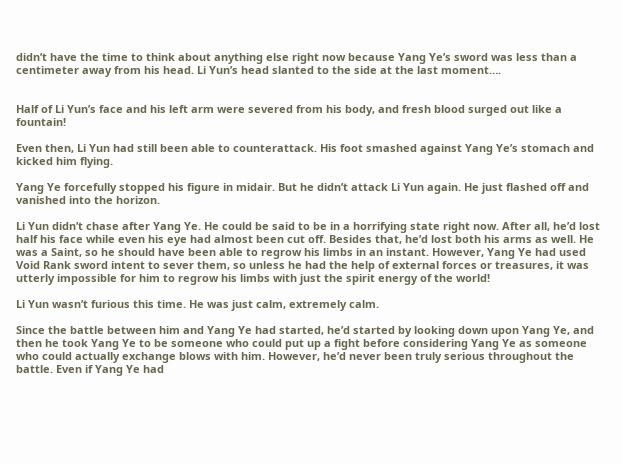didn’t have the time to think about anything else right now because Yang Ye’s sword was less than a centimeter away from his head. Li Yun’s head slanted to the side at the last moment….


Half of Li Yun’s face and his left arm were severed from his body, and fresh blood surged out like a fountain!

Even then, Li Yun had still been able to counterattack. His foot smashed against Yang Ye’s stomach and kicked him flying.

Yang Ye forcefully stopped his figure in midair. But he didn’t attack Li Yun again. He just flashed off and vanished into the horizon.

Li Yun didn’t chase after Yang Ye. He could be said to be in a horrifying state right now. After all, he’d lost half his face while even his eye had almost been cut off. Besides that, he’d lost both his arms as well. He was a Saint, so he should have been able to regrow his limbs in an instant. However, Yang Ye had used Void Rank sword intent to sever them, so unless he had the help of external forces or treasures, it was utterly impossible for him to regrow his limbs with just the spirit energy of the world!

Li Yun wasn’t furious this time. He was just calm, extremely calm.

Since the battle between him and Yang Ye had started, he’d started by looking down upon Yang Ye, and then he took Yang Ye to be someone who could put up a fight before considering Yang Ye as someone who could actually exchange blows with him. However, he’d never been truly serious throughout the battle. Even if Yang Ye had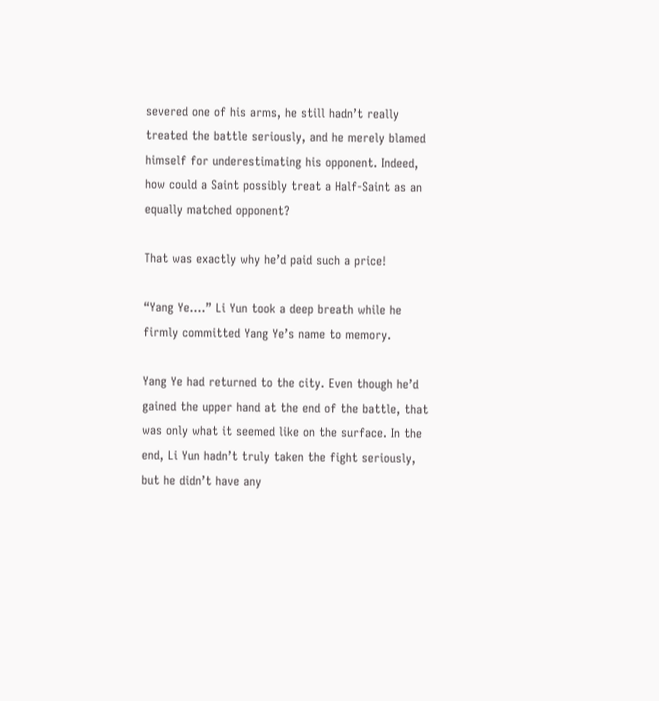severed one of his arms, he still hadn’t really treated the battle seriously, and he merely blamed himself for underestimating his opponent. Indeed, how could a Saint possibly treat a Half-Saint as an equally matched opponent?

That was exactly why he’d paid such a price!

“Yang Ye….” Li Yun took a deep breath while he firmly committed Yang Ye’s name to memory.

Yang Ye had returned to the city. Even though he’d gained the upper hand at the end of the battle, that was only what it seemed like on the surface. In the end, Li Yun hadn’t truly taken the fight seriously, but he didn’t have any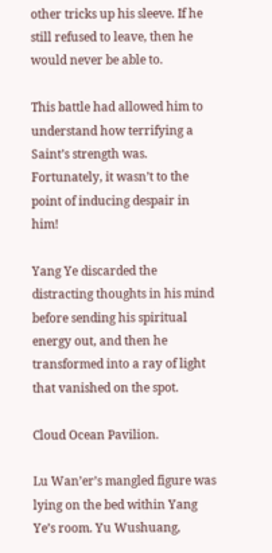other tricks up his sleeve. If he still refused to leave, then he would never be able to.

This battle had allowed him to understand how terrifying a Saint’s strength was. Fortunately, it wasn’t to the point of inducing despair in him!

Yang Ye discarded the distracting thoughts in his mind before sending his spiritual energy out, and then he transformed into a ray of light that vanished on the spot.

Cloud Ocean Pavilion.

Lu Wan’er’s mangled figure was lying on the bed within Yang Ye’s room. Yu Wushuang,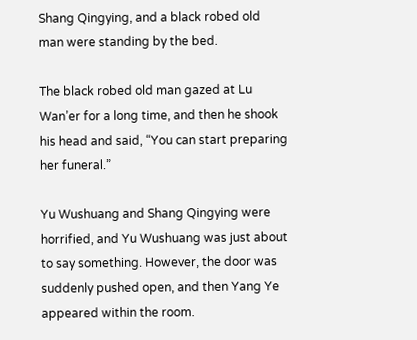Shang Qingying, and a black robed old man were standing by the bed.

The black robed old man gazed at Lu Wan’er for a long time, and then he shook his head and said, “You can start preparing her funeral.”

Yu Wushuang and Shang Qingying were horrified, and Yu Wushuang was just about to say something. However, the door was suddenly pushed open, and then Yang Ye appeared within the room.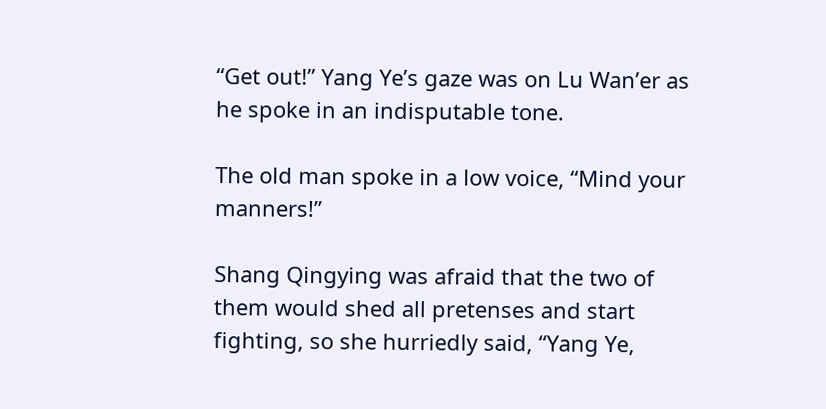“Get out!” Yang Ye’s gaze was on Lu Wan’er as he spoke in an indisputable tone.

The old man spoke in a low voice, “Mind your manners!”

Shang Qingying was afraid that the two of them would shed all pretenses and start fighting, so she hurriedly said, “Yang Ye,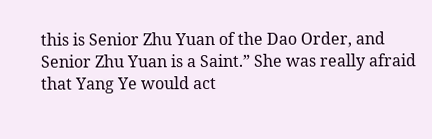this is Senior Zhu Yuan of the Dao Order, and Senior Zhu Yuan is a Saint.” She was really afraid that Yang Ye would act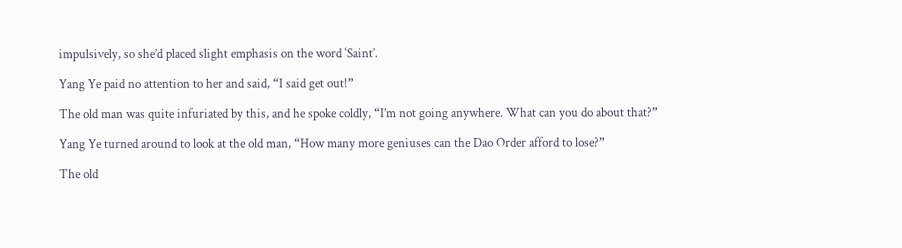impulsively, so she’d placed slight emphasis on the word ‘Saint’.

Yang Ye paid no attention to her and said, “I said get out!”

The old man was quite infuriated by this, and he spoke coldly, “I’m not going anywhere. What can you do about that?”

Yang Ye turned around to look at the old man, “How many more geniuses can the Dao Order afford to lose?”

The old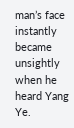man’s face instantly became unsightly when he heard Yang Ye.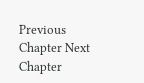Previous Chapter Next Chapter